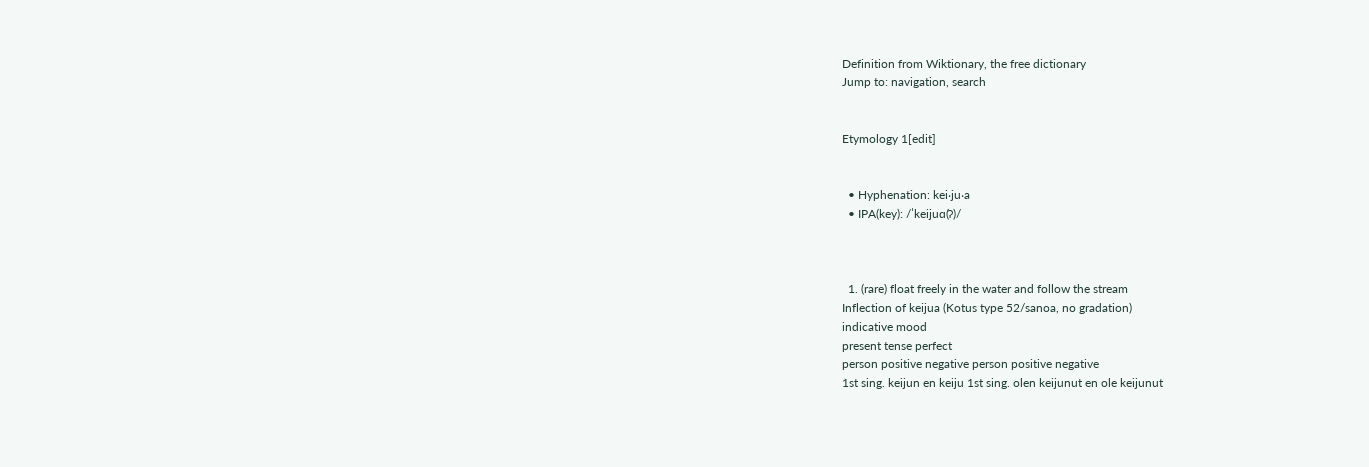Definition from Wiktionary, the free dictionary
Jump to: navigation, search


Etymology 1[edit]


  • Hyphenation: kei‧ju‧a
  • IPA(key): /ˈkeijuɑ(ʔ)/



  1. (rare) float freely in the water and follow the stream
Inflection of keijua (Kotus type 52/sanoa, no gradation)
indicative mood
present tense perfect
person positive negative person positive negative
1st sing. keijun en keiju 1st sing. olen keijunut en ole keijunut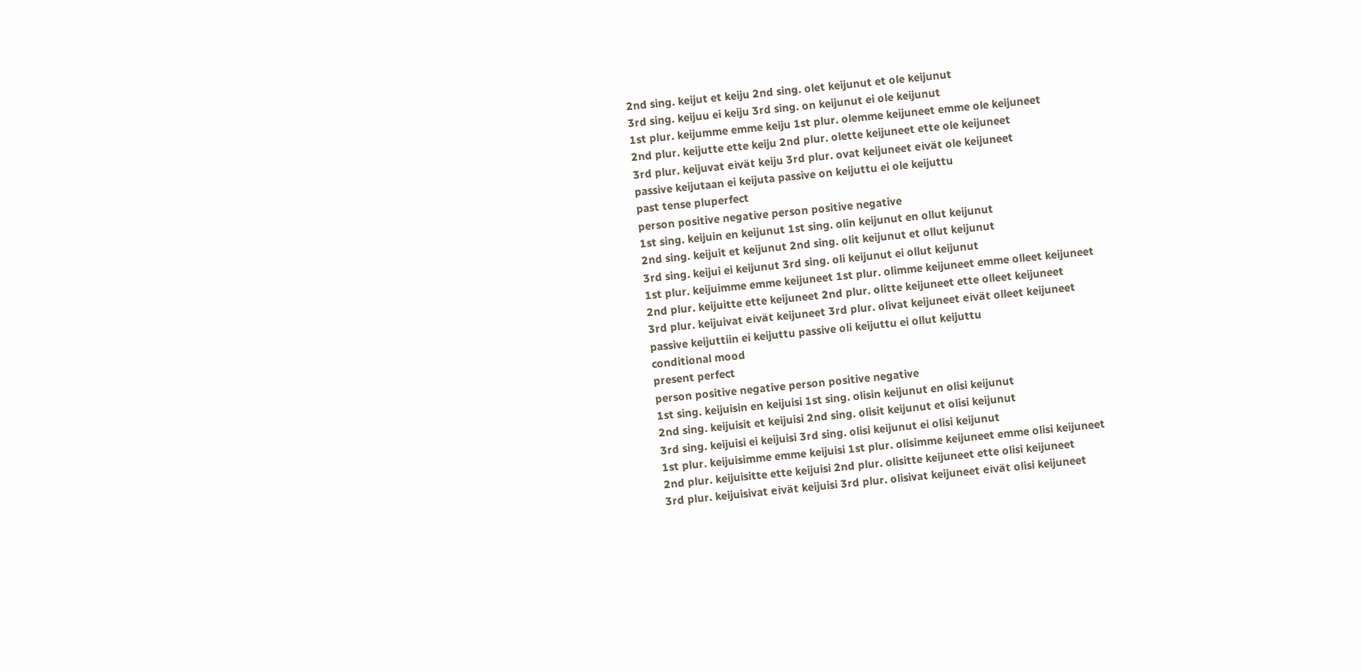2nd sing. keijut et keiju 2nd sing. olet keijunut et ole keijunut
3rd sing. keijuu ei keiju 3rd sing. on keijunut ei ole keijunut
1st plur. keijumme emme keiju 1st plur. olemme keijuneet emme ole keijuneet
2nd plur. keijutte ette keiju 2nd plur. olette keijuneet ette ole keijuneet
3rd plur. keijuvat eivät keiju 3rd plur. ovat keijuneet eivät ole keijuneet
passive keijutaan ei keijuta passive on keijuttu ei ole keijuttu
past tense pluperfect
person positive negative person positive negative
1st sing. keijuin en keijunut 1st sing. olin keijunut en ollut keijunut
2nd sing. keijuit et keijunut 2nd sing. olit keijunut et ollut keijunut
3rd sing. keijui ei keijunut 3rd sing. oli keijunut ei ollut keijunut
1st plur. keijuimme emme keijuneet 1st plur. olimme keijuneet emme olleet keijuneet
2nd plur. keijuitte ette keijuneet 2nd plur. olitte keijuneet ette olleet keijuneet
3rd plur. keijuivat eivät keijuneet 3rd plur. olivat keijuneet eivät olleet keijuneet
passive keijuttiin ei keijuttu passive oli keijuttu ei ollut keijuttu
conditional mood
present perfect
person positive negative person positive negative
1st sing. keijuisin en keijuisi 1st sing. olisin keijunut en olisi keijunut
2nd sing. keijuisit et keijuisi 2nd sing. olisit keijunut et olisi keijunut
3rd sing. keijuisi ei keijuisi 3rd sing. olisi keijunut ei olisi keijunut
1st plur. keijuisimme emme keijuisi 1st plur. olisimme keijuneet emme olisi keijuneet
2nd plur. keijuisitte ette keijuisi 2nd plur. olisitte keijuneet ette olisi keijuneet
3rd plur. keijuisivat eivät keijuisi 3rd plur. olisivat keijuneet eivät olisi keijuneet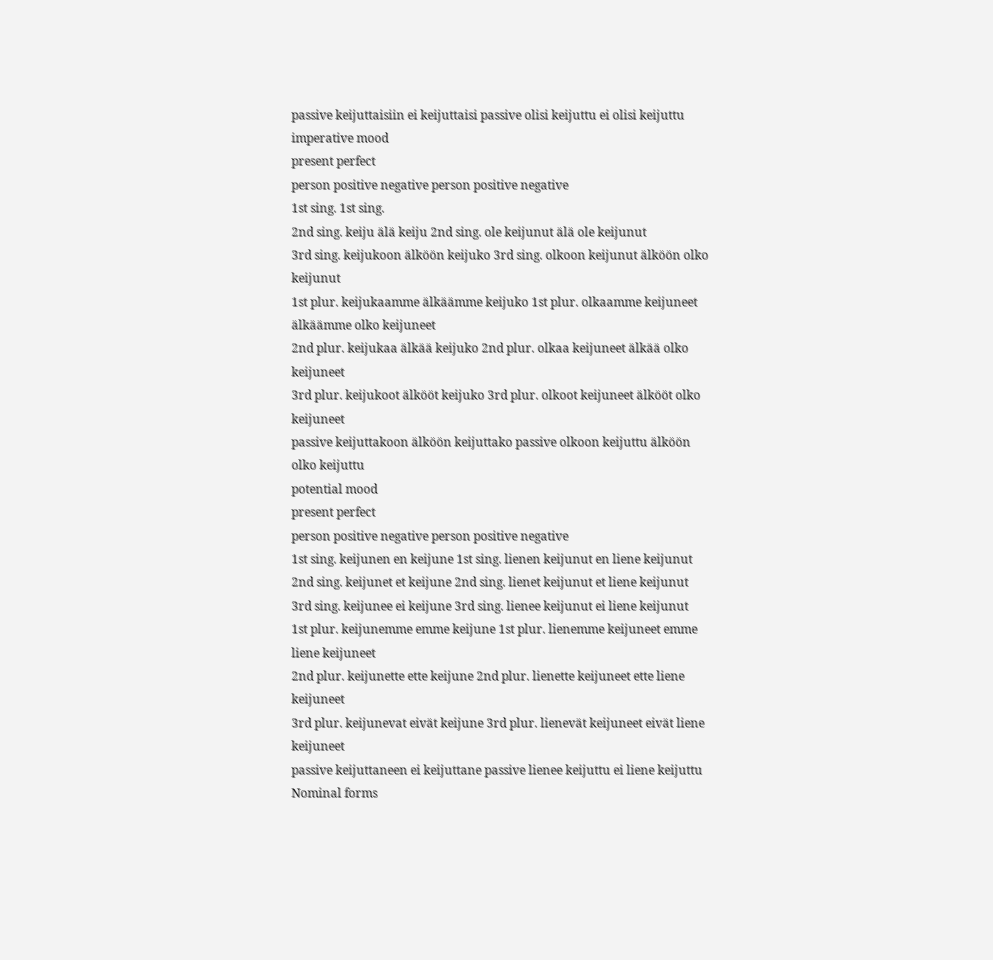passive keijuttaisiin ei keijuttaisi passive olisi keijuttu ei olisi keijuttu
imperative mood
present perfect
person positive negative person positive negative
1st sing. 1st sing.
2nd sing. keiju älä keiju 2nd sing. ole keijunut älä ole keijunut
3rd sing. keijukoon älköön keijuko 3rd sing. olkoon keijunut älköön olko keijunut
1st plur. keijukaamme älkäämme keijuko 1st plur. olkaamme keijuneet älkäämme olko keijuneet
2nd plur. keijukaa älkää keijuko 2nd plur. olkaa keijuneet älkää olko keijuneet
3rd plur. keijukoot älkööt keijuko 3rd plur. olkoot keijuneet älkööt olko keijuneet
passive keijuttakoon älköön keijuttako passive olkoon keijuttu älköön olko keijuttu
potential mood
present perfect
person positive negative person positive negative
1st sing. keijunen en keijune 1st sing. lienen keijunut en liene keijunut
2nd sing. keijunet et keijune 2nd sing. lienet keijunut et liene keijunut
3rd sing. keijunee ei keijune 3rd sing. lienee keijunut ei liene keijunut
1st plur. keijunemme emme keijune 1st plur. lienemme keijuneet emme liene keijuneet
2nd plur. keijunette ette keijune 2nd plur. lienette keijuneet ette liene keijuneet
3rd plur. keijunevat eivät keijune 3rd plur. lienevät keijuneet eivät liene keijuneet
passive keijuttaneen ei keijuttane passive lienee keijuttu ei liene keijuttu
Nominal forms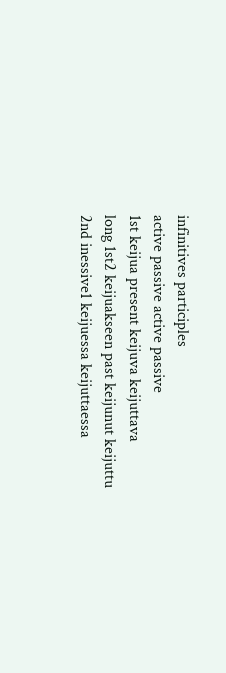infinitives participles
active passive active passive
1st keijua present keijuva keijuttava
long 1st2 keijuakseen past keijunut keijuttu
2nd inessive1 keijuessa keijuttaessa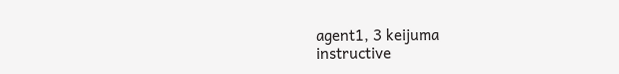agent1, 3 keijuma
instructive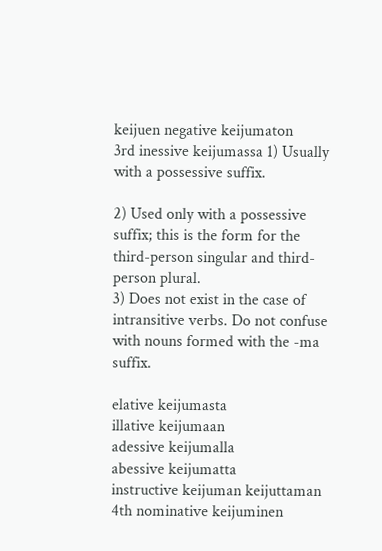keijuen negative keijumaton
3rd inessive keijumassa 1) Usually with a possessive suffix.

2) Used only with a possessive suffix; this is the form for the third-person singular and third-person plural.
3) Does not exist in the case of intransitive verbs. Do not confuse with nouns formed with the -ma suffix.

elative keijumasta
illative keijumaan
adessive keijumalla
abessive keijumatta
instructive keijuman keijuttaman
4th nominative keijuminen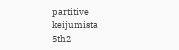partitive keijumista
5th2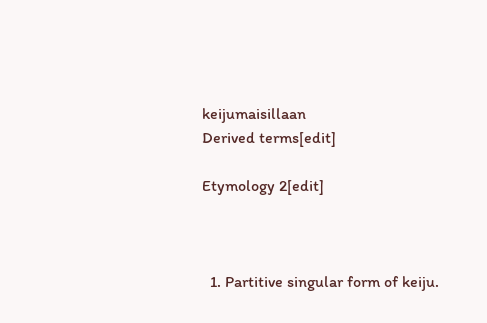keijumaisillaan
Derived terms[edit]

Etymology 2[edit]



  1. Partitive singular form of keiju.